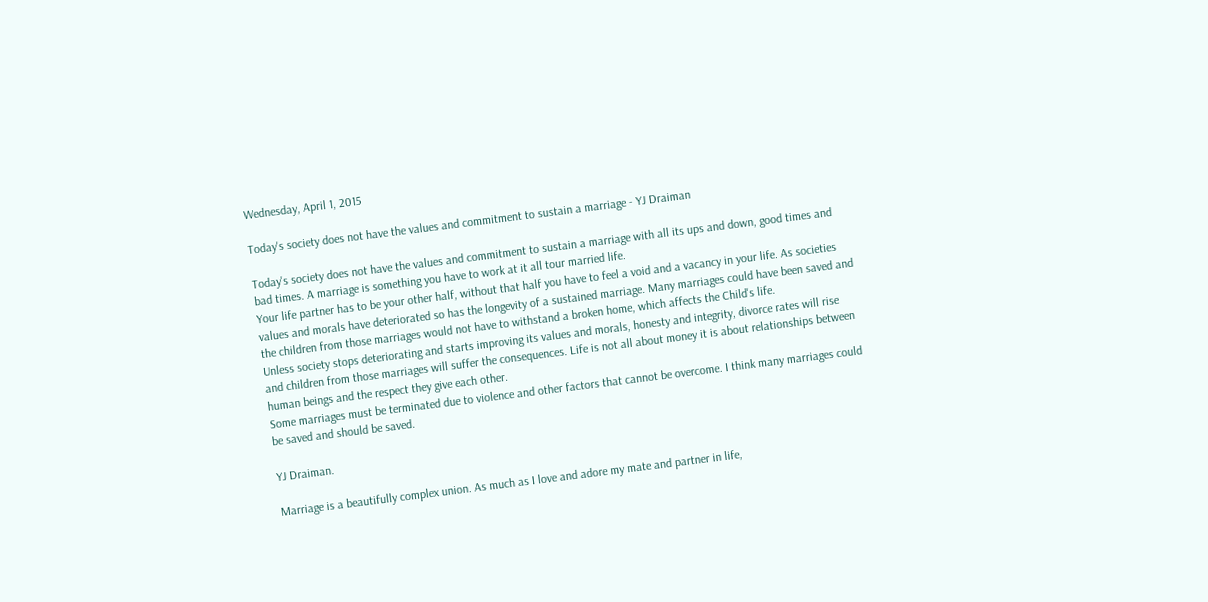Wednesday, April 1, 2015

Today's society does not have the values and commitment to sustain a marriage - YJ Draiman

Today's society does not have the values and commitment to sustain a marriage with all its ups and down, good times and bad times. A marriage is something you have to work at it all tour married life.
Your life partner has to be your other half, without that half you have to feel a void and a vacancy in your life. As societies values and morals have deteriorated so has the longevity of a sustained marriage. Many marriages could have been saved and the children from those marriages would not have to withstand a broken home, which affects the Child's life.
Unless society stops deteriorating and starts improving its values and morals, honesty and integrity, divorce rates will rise and children from those marriages will suffer the consequences. Life is not all about money it is about relationships between human beings and the respect they give each other.
Some marriages must be terminated due to violence and other factors that cannot be overcome. I think many marriages could be saved and should be saved.

YJ Draiman.

Marriage is a beautifully complex union. As much as I love and adore my mate and partner in life,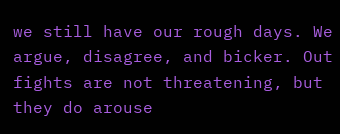we still have our rough days. We argue, disagree, and bicker. Out fights are not threatening, but they do arouse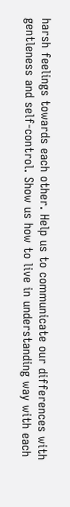harsh feelings towards each other. Help us to communicate our differences with gentleness and self-control. Show us how to live in understanding way with each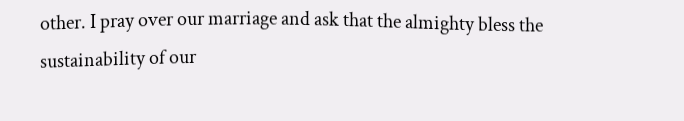other. I pray over our marriage and ask that the almighty bless the sustainability of our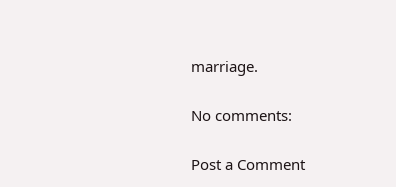marriage.

No comments:

Post a Comment